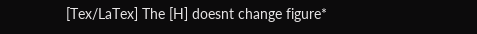[Tex/LaTex] The [H] doesnt change figure*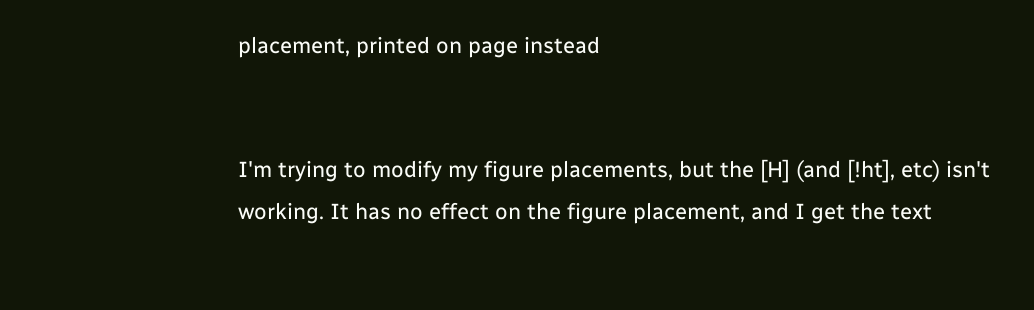placement, printed on page instead


I'm trying to modify my figure placements, but the [H] (and [!ht], etc) isn't working. It has no effect on the figure placement, and I get the text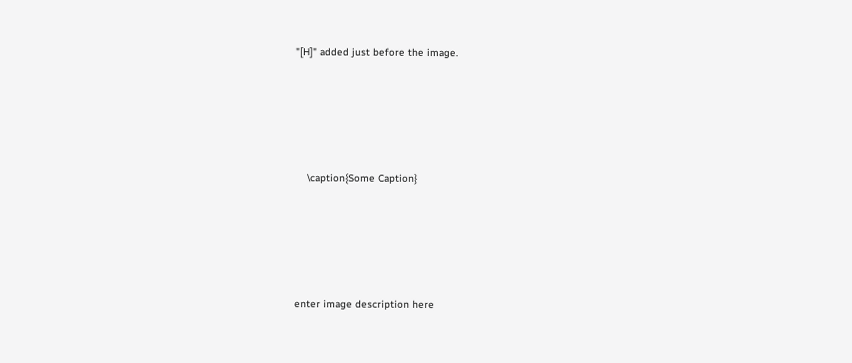"[H]" added just before the image.





    \caption{Some Caption}





enter image description here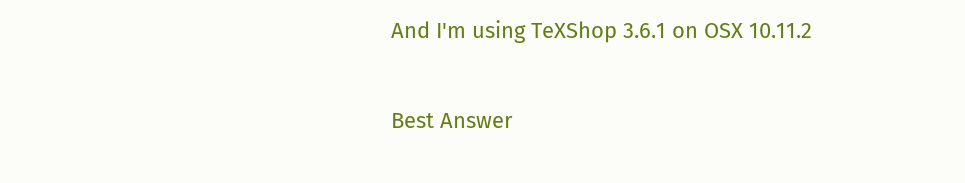And I'm using TeXShop 3.6.1 on OSX 10.11.2

Best Answer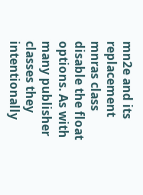mn2e and its replacement mnras class disable the float options. As with many publisher classes they intentionally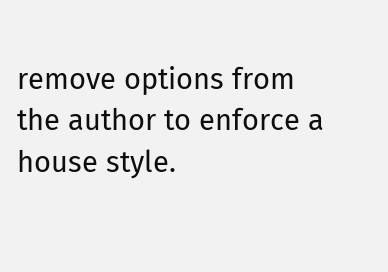remove options from the author to enforce a house style.